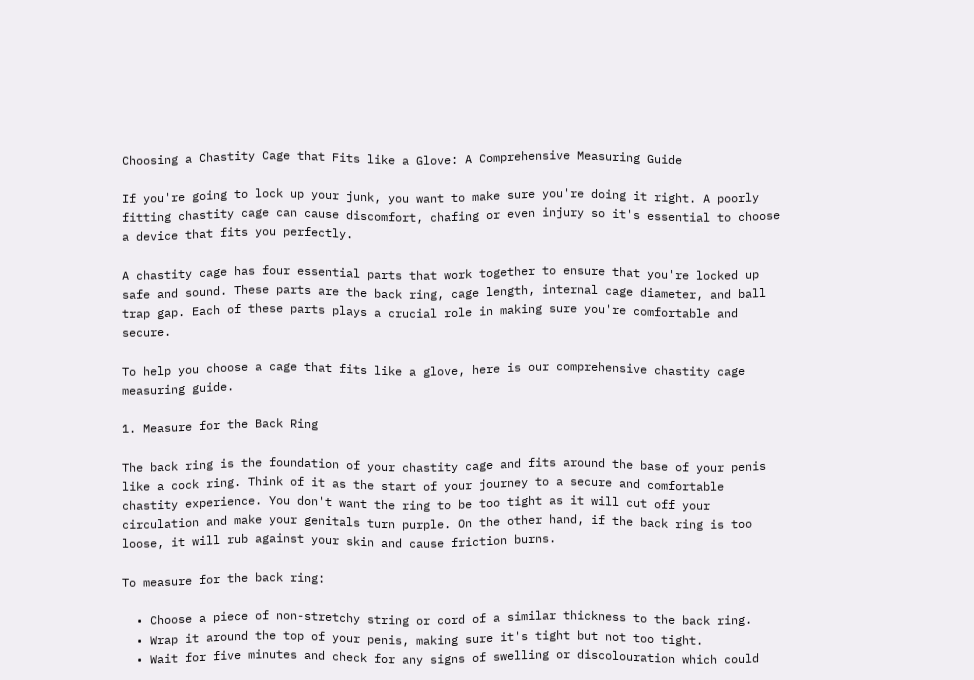Choosing a Chastity Cage that Fits like a Glove: A Comprehensive Measuring Guide

If you're going to lock up your junk, you want to make sure you're doing it right. A poorly fitting chastity cage can cause discomfort, chafing or even injury so it's essential to choose a device that fits you perfectly.

A chastity cage has four essential parts that work together to ensure that you're locked up safe and sound. These parts are the back ring, cage length, internal cage diameter, and ball trap gap. Each of these parts plays a crucial role in making sure you're comfortable and secure.

To help you choose a cage that fits like a glove, here is our comprehensive chastity cage measuring guide.

1. Measure for the Back Ring

The back ring is the foundation of your chastity cage and fits around the base of your penis like a cock ring. Think of it as the start of your journey to a secure and comfortable chastity experience. You don't want the ring to be too tight as it will cut off your circulation and make your genitals turn purple. On the other hand, if the back ring is too loose, it will rub against your skin and cause friction burns.

To measure for the back ring:

  • Choose a piece of non-stretchy string or cord of a similar thickness to the back ring.
  • Wrap it around the top of your penis, making sure it's tight but not too tight.
  • Wait for five minutes and check for any signs of swelling or discolouration which could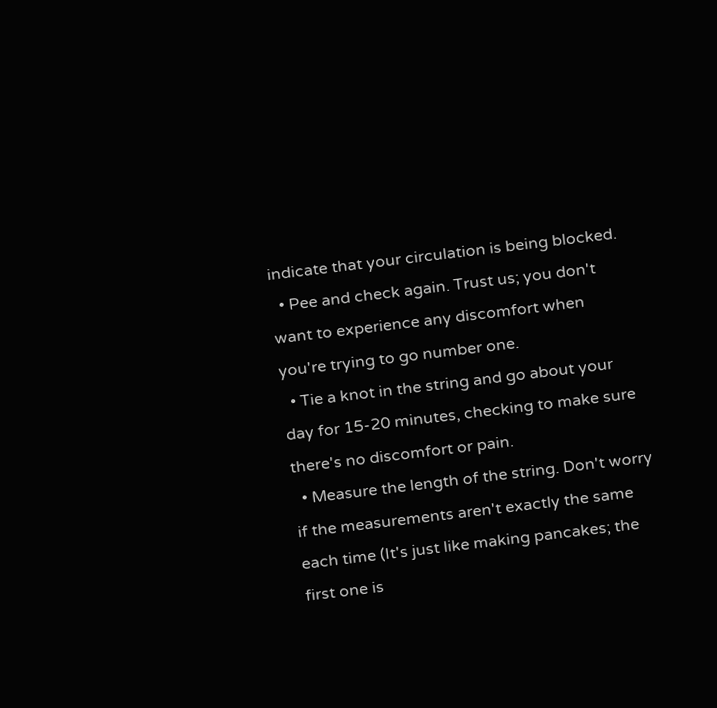indicate that your circulation is being blocked.
  • Pee and check again. Trust us; you don't want to experience any discomfort when you're trying to go number one.
  • Tie a knot in the string and go about your day for 15-20 minutes, checking to make sure there's no discomfort or pain.
  • Measure the length of the string. Don't worry if the measurements aren't exactly the same each time (It's just like making pancakes; the first one is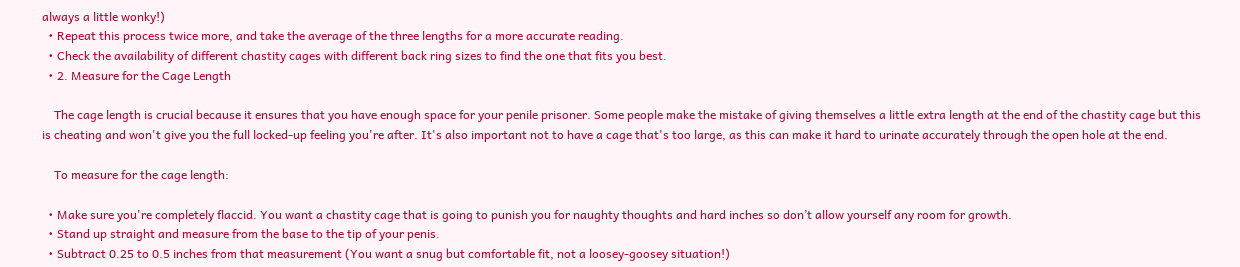always a little wonky!)
  • Repeat this process twice more, and take the average of the three lengths for a more accurate reading.
  • Check the availability of different chastity cages with different back ring sizes to find the one that fits you best.
  • 2. Measure for the Cage Length

    The cage length is crucial because it ensures that you have enough space for your penile prisoner. Some people make the mistake of giving themselves a little extra length at the end of the chastity cage but this is cheating and won't give you the full locked-up feeling you're after. It's also important not to have a cage that's too large, as this can make it hard to urinate accurately through the open hole at the end.

    To measure for the cage length:

  • Make sure you're completely flaccid. You want a chastity cage that is going to punish you for naughty thoughts and hard inches so don’t allow yourself any room for growth.
  • Stand up straight and measure from the base to the tip of your penis.
  • Subtract 0.25 to 0.5 inches from that measurement (You want a snug but comfortable fit, not a loosey-goosey situation!)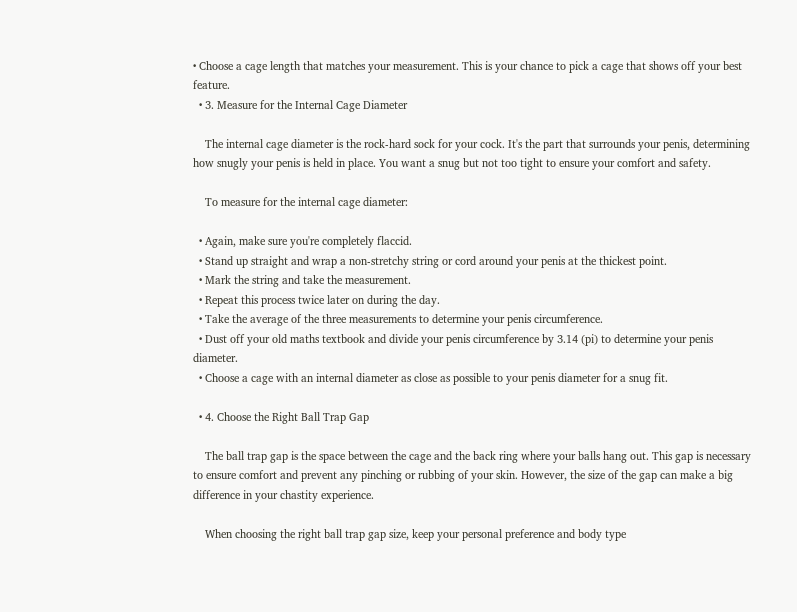• Choose a cage length that matches your measurement. This is your chance to pick a cage that shows off your best feature.
  • 3. Measure for the Internal Cage Diameter

    The internal cage diameter is the rock-hard sock for your cock. It's the part that surrounds your penis, determining how snugly your penis is held in place. You want a snug but not too tight to ensure your comfort and safety.

    To measure for the internal cage diameter:

  • Again, make sure you're completely flaccid.
  • Stand up straight and wrap a non-stretchy string or cord around your penis at the thickest point.
  • Mark the string and take the measurement.
  • Repeat this process twice later on during the day.
  • Take the average of the three measurements to determine your penis circumference.
  • Dust off your old maths textbook and divide your penis circumference by 3.14 (pi) to determine your penis diameter.
  • Choose a cage with an internal diameter as close as possible to your penis diameter for a snug fit.

  • 4. Choose the Right Ball Trap Gap

    The ball trap gap is the space between the cage and the back ring where your balls hang out. This gap is necessary to ensure comfort and prevent any pinching or rubbing of your skin. However, the size of the gap can make a big difference in your chastity experience.

    When choosing the right ball trap gap size, keep your personal preference and body type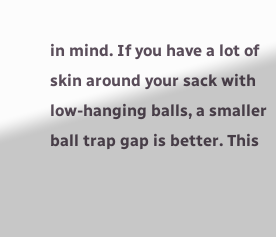in mind. If you have a lot of skin around your sack with low-hanging balls, a smaller ball trap gap is better. This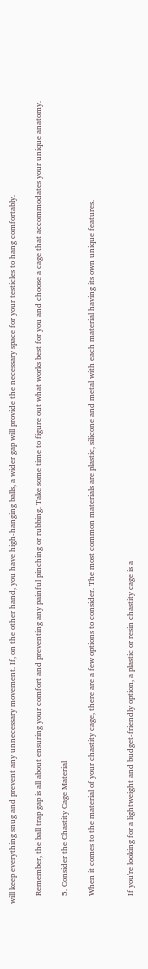will keep everything snug and prevent any unnecessary movement. If, on the other hand, you have high-hanging balls, a wider gap will provide the necessary space for your testicles to hang comfortably.

    Remember, the ball trap gap is all about ensuring your comfort and preventing any painful pinching or rubbing. Take some time to figure out what works best for you and choose a cage that accommodates your unique anatomy.

    5. Consider the Chastity Cage Material

    When it comes to the material of your chastity cage, there are a few options to consider. The most common materials are plastic, silicone and metal with each material having its own unique features.


    If you're looking for a lightweight and budget-friendly option, a plastic or resin chastity cage is a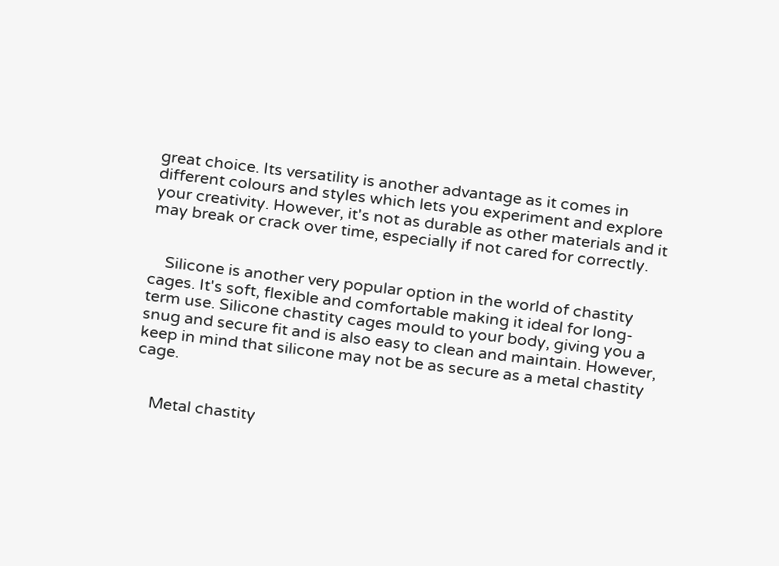great choice. Its versatility is another advantage as it comes in different colours and styles which lets you experiment and explore your creativity. However, it's not as durable as other materials and it may break or crack over time, especially if not cared for correctly.


    Silicone is another very popular option in the world of chastity cages. It's soft, flexible and comfortable making it ideal for long-term use. Silicone chastity cages mould to your body, giving you a snug and secure fit and is also easy to clean and maintain. However, keep in mind that silicone may not be as secure as a metal chastity cage.


    Metal chastity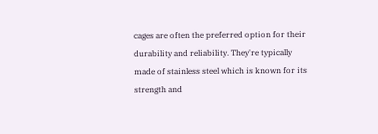cages are often the preferred option for their durability and reliability. They're typically made of stainless steel which is known for its strength and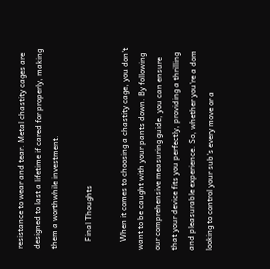resistance to wear and tear. Metal chastity cages are designed to last a lifetime if cared for properly, making them a worthwhile investment.

    Final Thoughts

    When it comes to choosing a chastity cage, you don't want to be caught with your pants down. By following our comprehensive measuring guide, you can ensure that your device fits you perfectly, providing a thrilling and pleasurable experience. So, whether you're a dom looking to control your sub's every move or a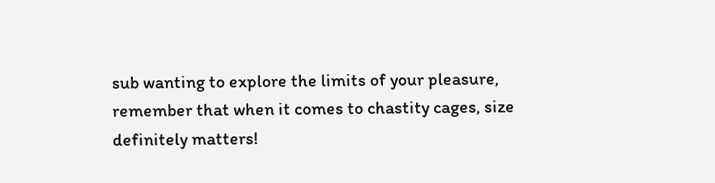sub wanting to explore the limits of your pleasure, remember that when it comes to chastity cages, size definitely matters!